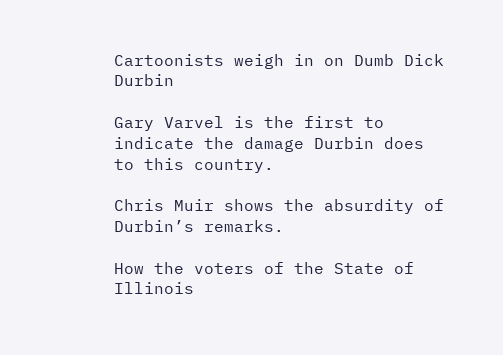Cartoonists weigh in on Dumb Dick Durbin

Gary Varvel is the first to indicate the damage Durbin does to this country.

Chris Muir shows the absurdity of Durbin’s remarks.

How the voters of the State of Illinois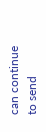can continue to send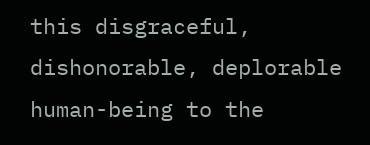this disgraceful, dishonorable, deplorable human-being to the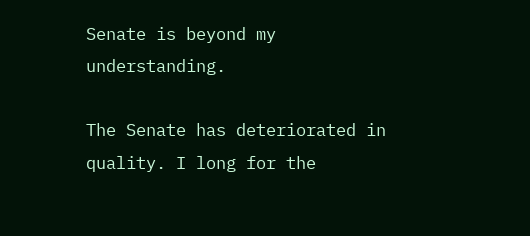Senate is beyond my understanding.

The Senate has deteriorated in quality. I long for the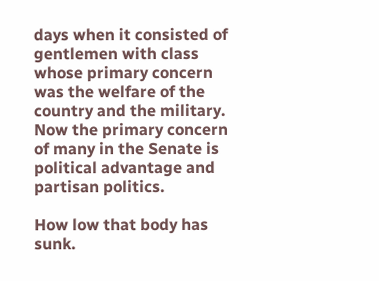days when it consisted of gentlemen with class whose primary concern was the welfare of the country and the military. Now the primary concern of many in the Senate is political advantage and partisan politics.

How low that body has sunk.